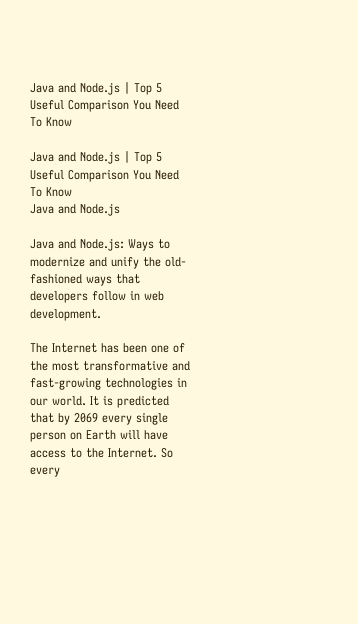Java and Node.js | Top 5 Useful Comparison You Need To Know

Java and Node.js | Top 5 Useful Comparison You Need To Know
Java and Node.js

Java and Node.js: Ways to modernize and unify the old-fashioned ways that developers follow in web development.

The Internet has been one of the most transformative and fast-growing technologies in our world. It is predicted that by 2069 every single person on Earth will have access to the Internet. So every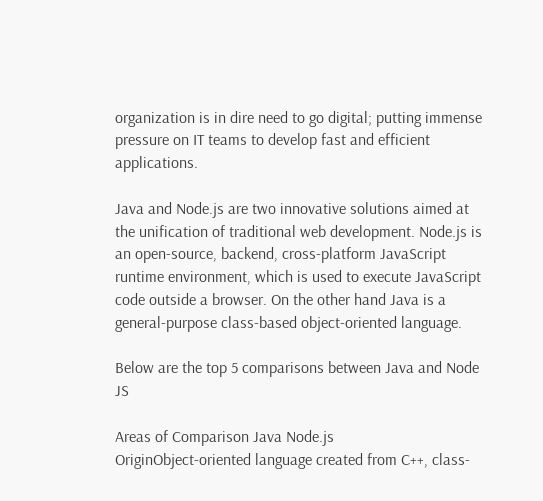organization is in dire need to go digital; putting immense pressure on IT teams to develop fast and efficient applications.

Java and Node.js are two innovative solutions aimed at the unification of traditional web development. Node.js is an open-source, backend, cross-platform JavaScript runtime environment, which is used to execute JavaScript code outside a browser. On the other hand Java is a general-purpose class-based object-oriented language.

Below are the top 5 comparisons between Java and Node JS

Areas of Comparison Java Node.js
OriginObject-oriented language created from C++, class-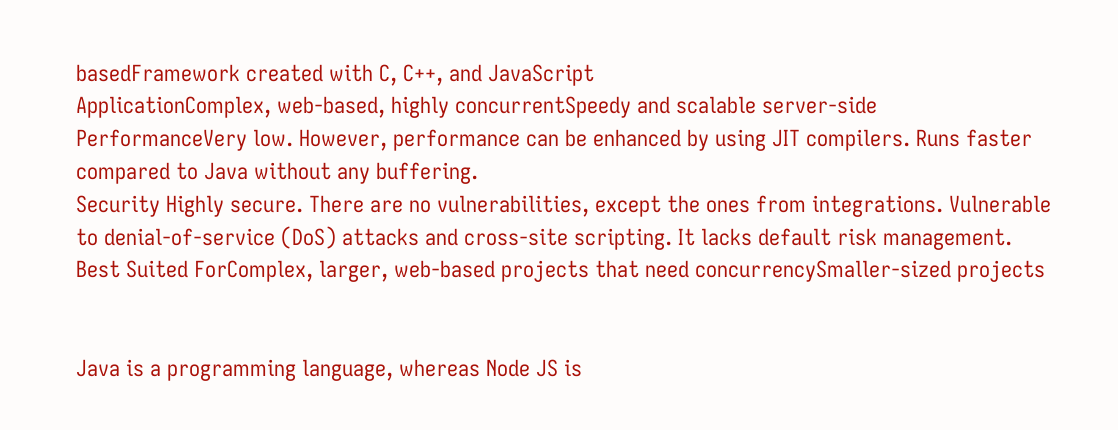basedFramework created with C, C++, and JavaScript
ApplicationComplex, web-based, highly concurrentSpeedy and scalable server-side
PerformanceVery low. However, performance can be enhanced by using JIT compilers. Runs faster compared to Java without any buffering.
Security Highly secure. There are no vulnerabilities, except the ones from integrations. Vulnerable to denial-of-service (DoS) attacks and cross-site scripting. It lacks default risk management.
Best Suited ForComplex, larger, web-based projects that need concurrencySmaller-sized projects


Java is a programming language, whereas Node JS is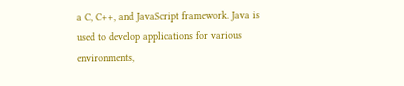a C, C++, and JavaScript framework. Java is used to develop applications for various environments,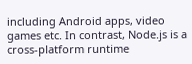including Android apps, video games etc. In contrast, Node.js is a cross-platform runtime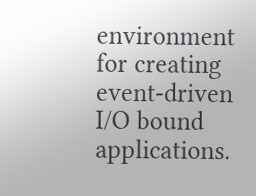environment for creating event-driven I/O bound applications.